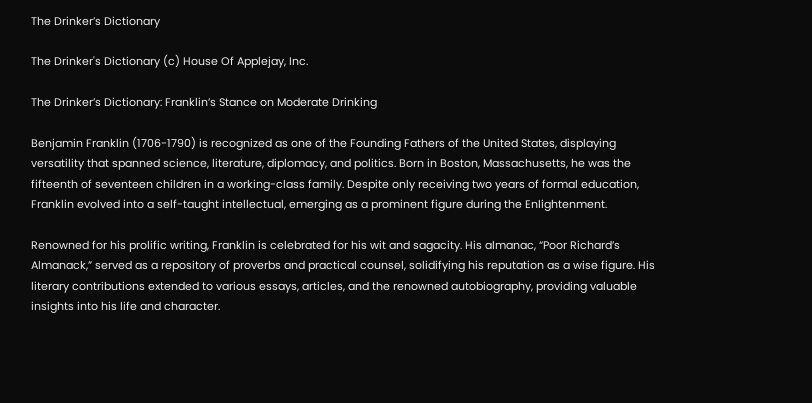The Drinker’s Dictionary

The Drinker's Dictionary (c) House Of Applejay, Inc.

The Drinker’s Dictionary: Franklin’s Stance on Moderate Drinking

Benjamin Franklin (1706-1790) is recognized as one of the Founding Fathers of the United States, displaying versatility that spanned science, literature, diplomacy, and politics. Born in Boston, Massachusetts, he was the fifteenth of seventeen children in a working-class family. Despite only receiving two years of formal education, Franklin evolved into a self-taught intellectual, emerging as a prominent figure during the Enlightenment.

Renowned for his prolific writing, Franklin is celebrated for his wit and sagacity. His almanac, “Poor Richard’s Almanack,” served as a repository of proverbs and practical counsel, solidifying his reputation as a wise figure. His literary contributions extended to various essays, articles, and the renowned autobiography, providing valuable insights into his life and character.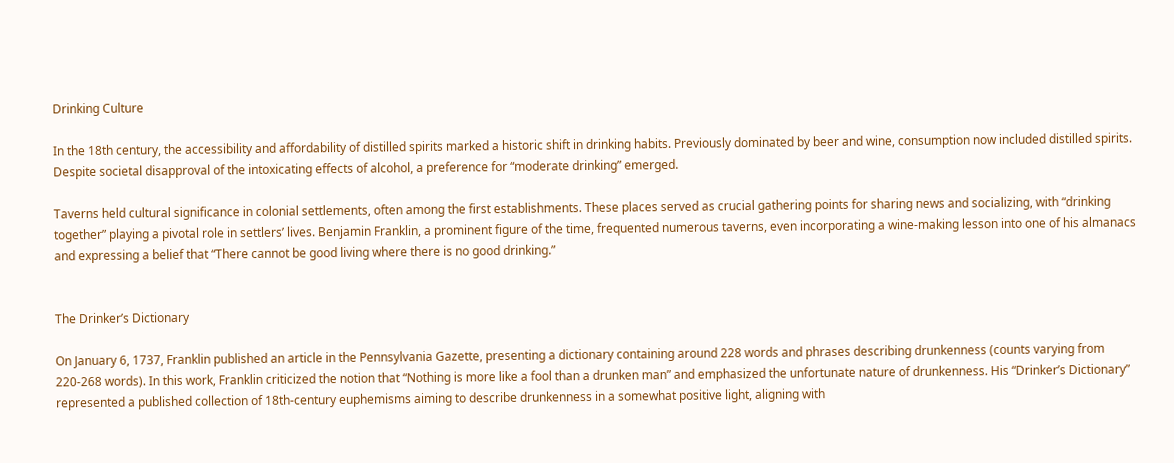Drinking Culture

In the 18th century, the accessibility and affordability of distilled spirits marked a historic shift in drinking habits. Previously dominated by beer and wine, consumption now included distilled spirits. Despite societal disapproval of the intoxicating effects of alcohol, a preference for “moderate drinking” emerged.

Taverns held cultural significance in colonial settlements, often among the first establishments. These places served as crucial gathering points for sharing news and socializing, with “drinking together” playing a pivotal role in settlers’ lives. Benjamin Franklin, a prominent figure of the time, frequented numerous taverns, even incorporating a wine-making lesson into one of his almanacs and expressing a belief that “There cannot be good living where there is no good drinking.”


The Drinker’s Dictionary

On January 6, 1737, Franklin published an article in the Pennsylvania Gazette, presenting a dictionary containing around 228 words and phrases describing drunkenness (counts varying from 220-268 words). In this work, Franklin criticized the notion that “Nothing is more like a fool than a drunken man” and emphasized the unfortunate nature of drunkenness. His “Drinker’s Dictionary” represented a published collection of 18th-century euphemisms aiming to describe drunkenness in a somewhat positive light, aligning with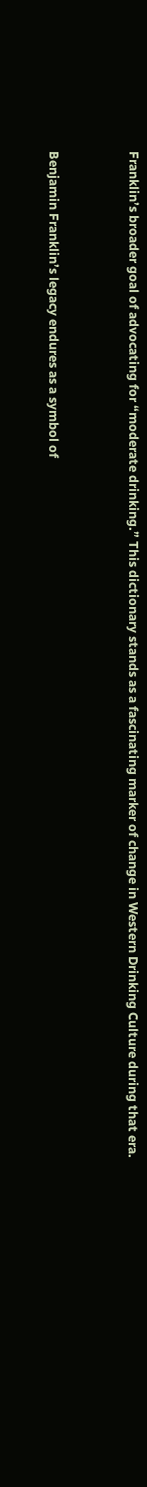Franklin’s broader goal of advocating for “moderate drinking.” This dictionary stands as a fascinating marker of change in Western Drinking Culture during that era.


Benjamin Franklin’s legacy endures as a symbol of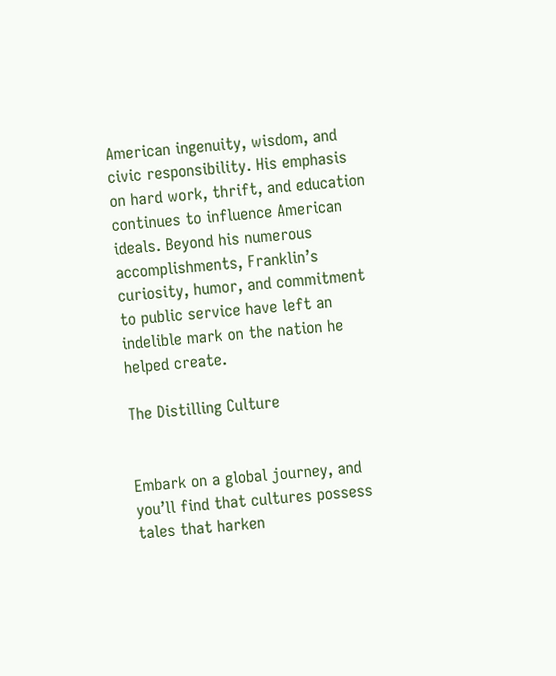American ingenuity, wisdom, and civic responsibility. His emphasis on hard work, thrift, and education continues to influence American ideals. Beyond his numerous accomplishments, Franklin’s curiosity, humor, and commitment to public service have left an indelible mark on the nation he helped create.

The Distilling Culture


Embark on a global journey, and you’ll find that cultures possess tales that harken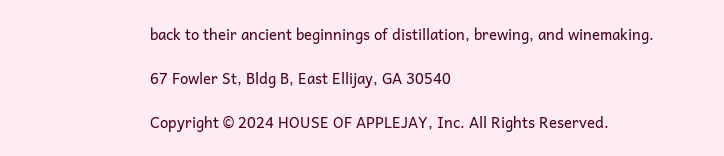back to their ancient beginnings of distillation, brewing, and winemaking.

67 Fowler St, Bldg B, East Ellijay, GA 30540

Copyright © 2024 HOUSE OF APPLEJAY, Inc. All Rights Reserved.